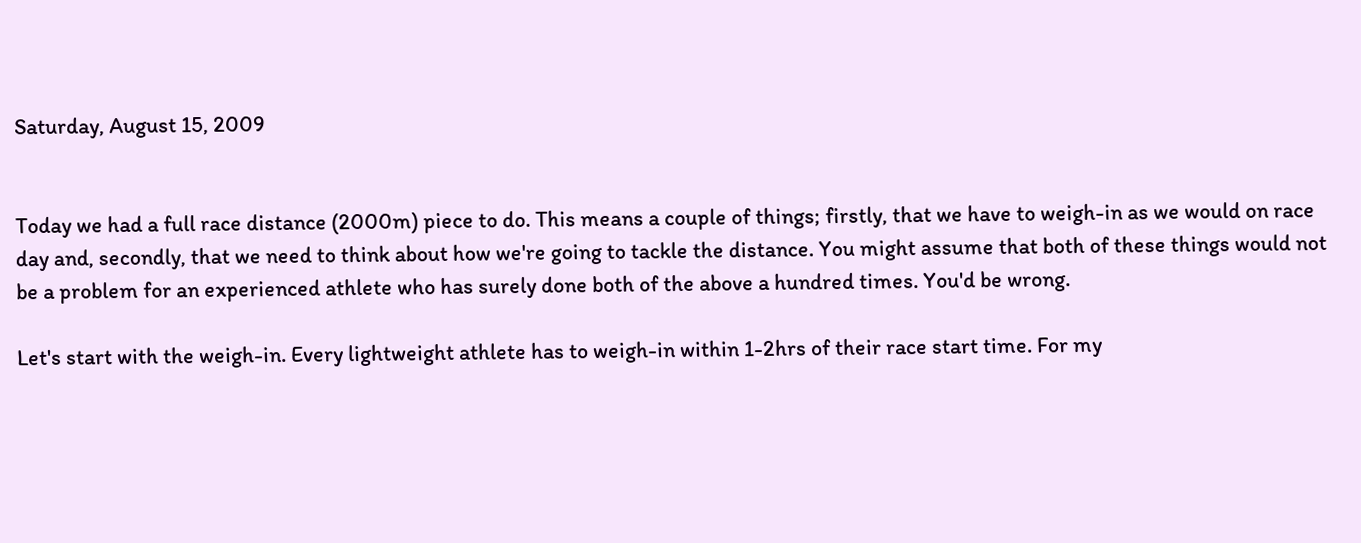Saturday, August 15, 2009


Today we had a full race distance (2000m) piece to do. This means a couple of things; firstly, that we have to weigh-in as we would on race day and, secondly, that we need to think about how we're going to tackle the distance. You might assume that both of these things would not be a problem for an experienced athlete who has surely done both of the above a hundred times. You'd be wrong.

Let's start with the weigh-in. Every lightweight athlete has to weigh-in within 1-2hrs of their race start time. For my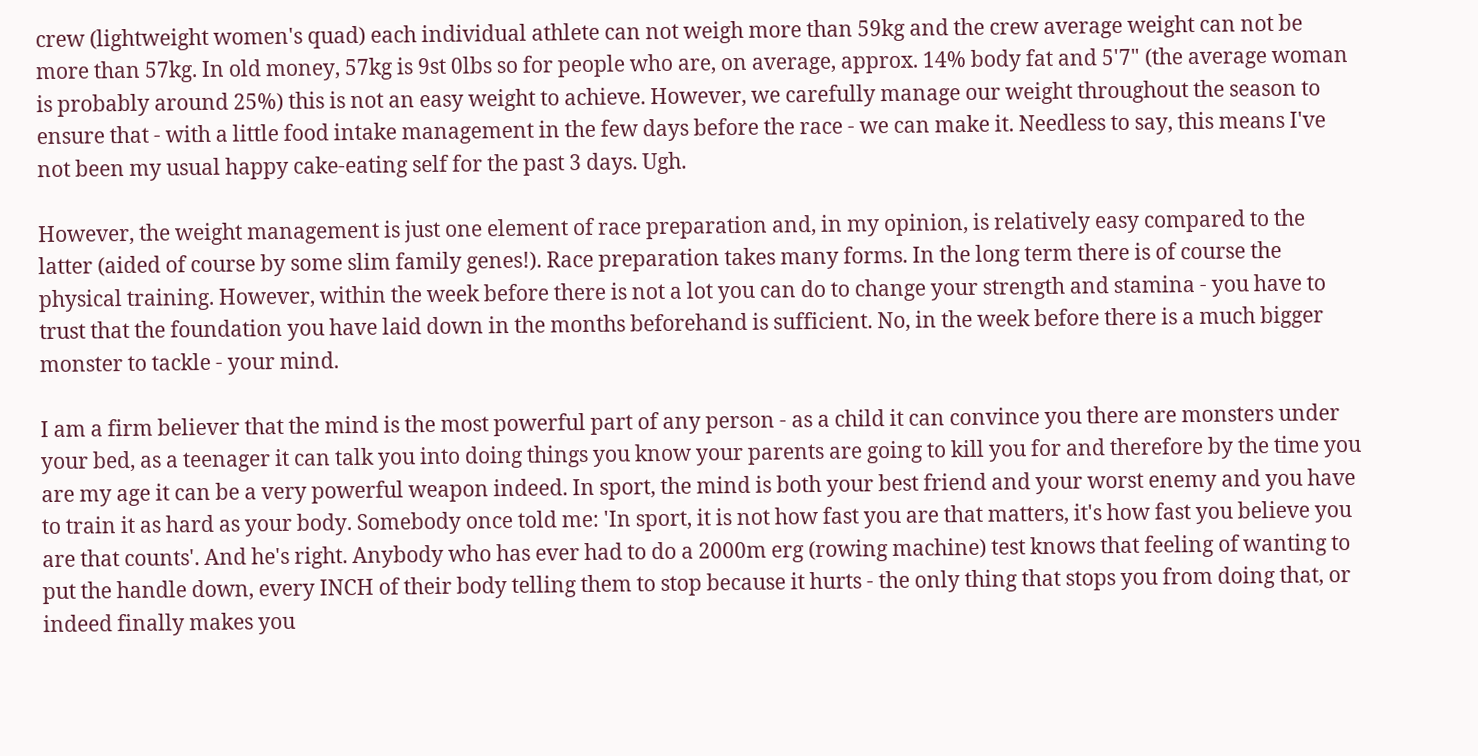crew (lightweight women's quad) each individual athlete can not weigh more than 59kg and the crew average weight can not be more than 57kg. In old money, 57kg is 9st 0lbs so for people who are, on average, approx. 14% body fat and 5'7" (the average woman is probably around 25%) this is not an easy weight to achieve. However, we carefully manage our weight throughout the season to ensure that - with a little food intake management in the few days before the race - we can make it. Needless to say, this means I've not been my usual happy cake-eating self for the past 3 days. Ugh.

However, the weight management is just one element of race preparation and, in my opinion, is relatively easy compared to the latter (aided of course by some slim family genes!). Race preparation takes many forms. In the long term there is of course the physical training. However, within the week before there is not a lot you can do to change your strength and stamina - you have to trust that the foundation you have laid down in the months beforehand is sufficient. No, in the week before there is a much bigger monster to tackle - your mind.

I am a firm believer that the mind is the most powerful part of any person - as a child it can convince you there are monsters under your bed, as a teenager it can talk you into doing things you know your parents are going to kill you for and therefore by the time you are my age it can be a very powerful weapon indeed. In sport, the mind is both your best friend and your worst enemy and you have to train it as hard as your body. Somebody once told me: 'In sport, it is not how fast you are that matters, it's how fast you believe you are that counts'. And he's right. Anybody who has ever had to do a 2000m erg (rowing machine) test knows that feeling of wanting to put the handle down, every INCH of their body telling them to stop because it hurts - the only thing that stops you from doing that, or indeed finally makes you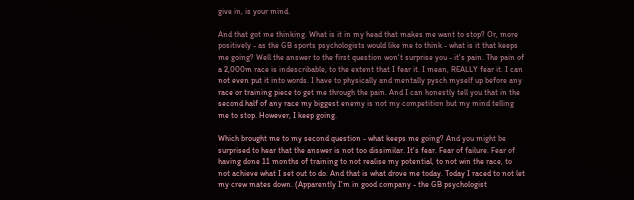give in, is your mind.

And that got me thinking. What is it in my head that makes me want to stop? Or, more positively - as the GB sports psychologists would like me to think - what is it that keeps me going? Well the answer to the first question won't surprise you - it's pain. The pain of a 2,000m race is indescribable, to the extent that I fear it. I mean, REALLY fear it. I can not even put it into words. I have to physically and mentally pysch myself up before any race or training piece to get me through the pain. And I can honestly tell you that in the second half of any race my biggest enemy is not my competition but my mind telling me to stop. However, I keep going.

Which brought me to my second question - what keeps me going? And you might be surprised to hear that the answer is not too dissimilar. It's fear. Fear of failure. Fear of having done 11 months of training to not realise my potential, to not win the race, to not achieve what I set out to do. And that is what drove me today. Today I raced to not let my crew mates down. (Apparently I'm in good company - the GB psychologist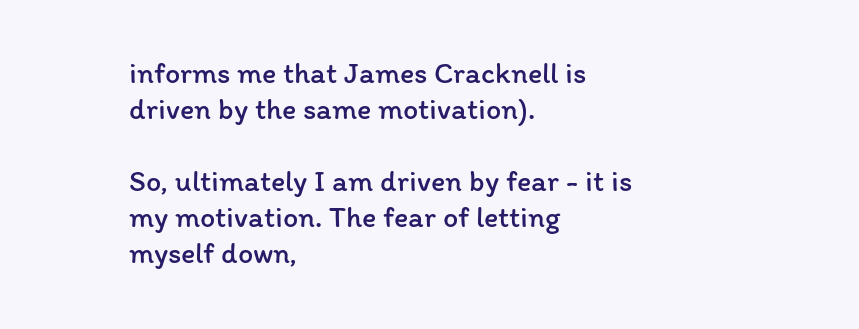informs me that James Cracknell is driven by the same motivation).

So, ultimately I am driven by fear - it is my motivation. The fear of letting myself down,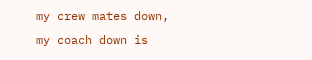my crew mates down, my coach down is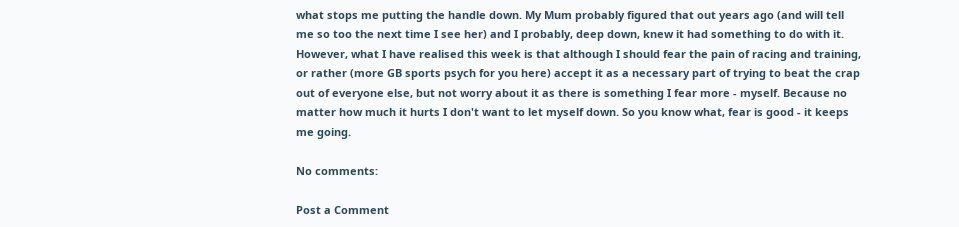what stops me putting the handle down. My Mum probably figured that out years ago (and will tell me so too the next time I see her) and I probably, deep down, knew it had something to do with it. However, what I have realised this week is that although I should fear the pain of racing and training, or rather (more GB sports psych for you here) accept it as a necessary part of trying to beat the crap out of everyone else, but not worry about it as there is something I fear more - myself. Because no matter how much it hurts I don't want to let myself down. So you know what, fear is good - it keeps me going.

No comments:

Post a Comment